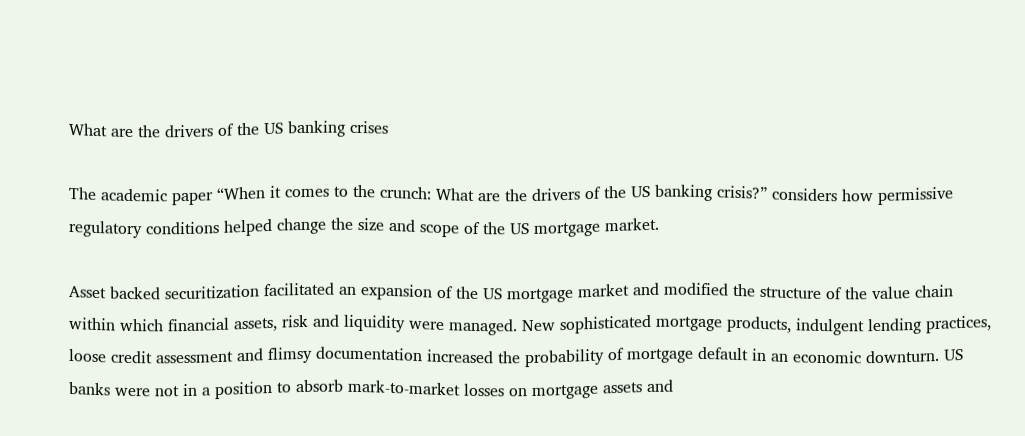What are the drivers of the US banking crises

The academic paper “When it comes to the crunch: What are the drivers of the US banking crisis?” considers how permissive regulatory conditions helped change the size and scope of the US mortgage market.

Asset backed securitization facilitated an expansion of the US mortgage market and modified the structure of the value chain within which financial assets, risk and liquidity were managed. New sophisticated mortgage products, indulgent lending practices, loose credit assessment and flimsy documentation increased the probability of mortgage default in an economic downturn. US banks were not in a position to absorb mark-to-market losses on mortgage assets and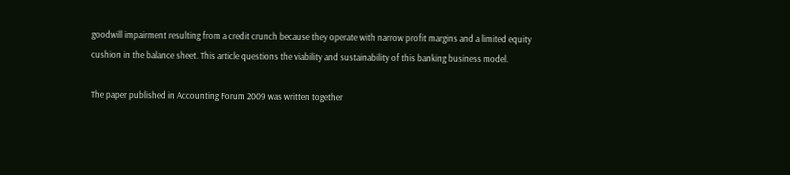goodwill impairment resulting from a credit crunch because they operate with narrow profit margins and a limited equity cushion in the balance sheet. This article questions the viability and sustainability of this banking business model.

The paper published in Accounting Forum 2009 was written together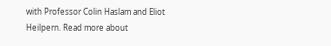with Professor Colin Haslam and Eliot Heilpern. Read more about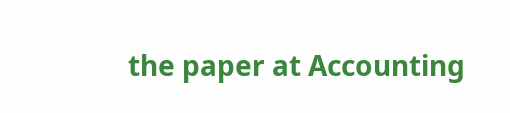the paper at Accounting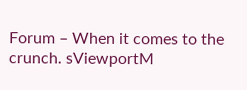Forum – When it comes to the crunch. sViewportM